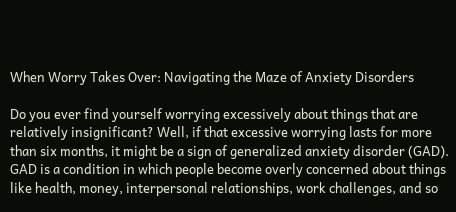When Worry Takes Over: Navigating the Maze of Anxiety Disorders

Do you ever find yourself worrying excessively about things that are relatively insignificant? Well, if that excessive worrying lasts for more than six months, it might be a sign of generalized anxiety disorder (GAD). GAD is a condition in which people become overly concerned about things like health, money, interpersonal relationships, work challenges, and so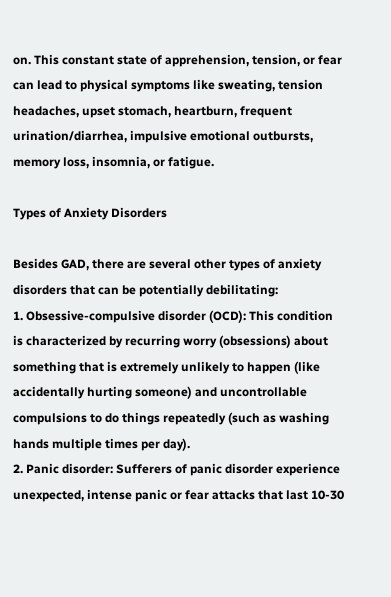on. This constant state of apprehension, tension, or fear can lead to physical symptoms like sweating, tension headaches, upset stomach, heartburn, frequent urination/diarrhea, impulsive emotional outbursts, memory loss, insomnia, or fatigue.

Types of Anxiety Disorders

Besides GAD, there are several other types of anxiety disorders that can be potentially debilitating:
1. Obsessive-compulsive disorder (OCD): This condition is characterized by recurring worry (obsessions) about something that is extremely unlikely to happen (like accidentally hurting someone) and uncontrollable compulsions to do things repeatedly (such as washing hands multiple times per day).
2. Panic disorder: Sufferers of panic disorder experience unexpected, intense panic or fear attacks that last 10-30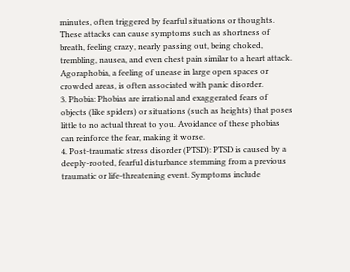minutes, often triggered by fearful situations or thoughts. These attacks can cause symptoms such as shortness of breath, feeling crazy, nearly passing out, being choked, trembling, nausea, and even chest pain similar to a heart attack. Agoraphobia, a feeling of unease in large open spaces or crowded areas, is often associated with panic disorder.
3. Phobia: Phobias are irrational and exaggerated fears of objects (like spiders) or situations (such as heights) that poses little to no actual threat to you. Avoidance of these phobias can reinforce the fear, making it worse.
4. Post-traumatic stress disorder (PTSD): PTSD is caused by a deeply-rooted, fearful disturbance stemming from a previous traumatic or life-threatening event. Symptoms include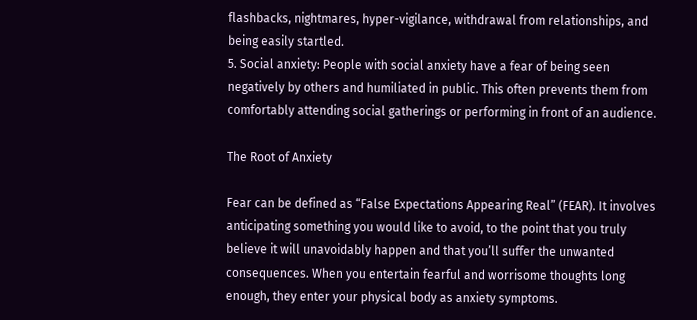flashbacks, nightmares, hyper-vigilance, withdrawal from relationships, and being easily startled.
5. Social anxiety: People with social anxiety have a fear of being seen negatively by others and humiliated in public. This often prevents them from comfortably attending social gatherings or performing in front of an audience.

The Root of Anxiety

Fear can be defined as “False Expectations Appearing Real” (FEAR). It involves anticipating something you would like to avoid, to the point that you truly believe it will unavoidably happen and that you’ll suffer the unwanted consequences. When you entertain fearful and worrisome thoughts long enough, they enter your physical body as anxiety symptoms.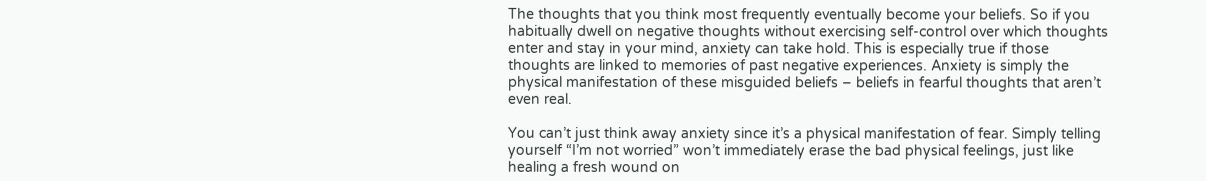The thoughts that you think most frequently eventually become your beliefs. So if you habitually dwell on negative thoughts without exercising self-control over which thoughts enter and stay in your mind, anxiety can take hold. This is especially true if those thoughts are linked to memories of past negative experiences. Anxiety is simply the physical manifestation of these misguided beliefs – beliefs in fearful thoughts that aren’t even real.

You can’t just think away anxiety since it’s a physical manifestation of fear. Simply telling yourself “I’m not worried” won’t immediately erase the bad physical feelings, just like healing a fresh wound on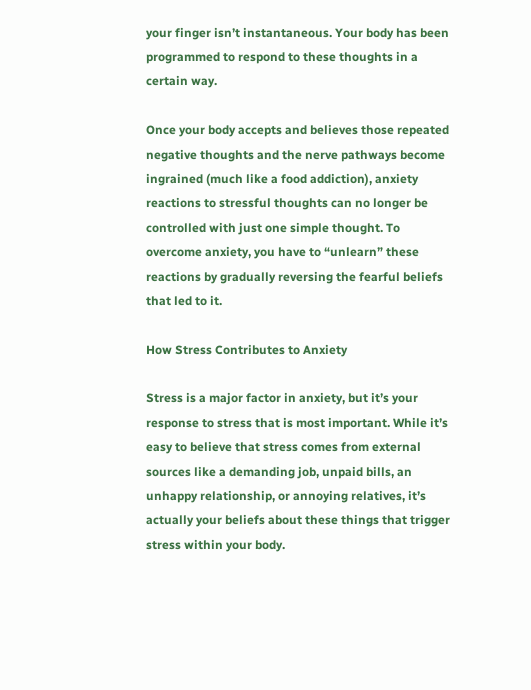your finger isn’t instantaneous. Your body has been programmed to respond to these thoughts in a certain way.

Once your body accepts and believes those repeated negative thoughts and the nerve pathways become ingrained (much like a food addiction), anxiety reactions to stressful thoughts can no longer be controlled with just one simple thought. To overcome anxiety, you have to “unlearn” these reactions by gradually reversing the fearful beliefs that led to it.

How Stress Contributes to Anxiety

Stress is a major factor in anxiety, but it’s your response to stress that is most important. While it’s easy to believe that stress comes from external sources like a demanding job, unpaid bills, an unhappy relationship, or annoying relatives, it’s actually your beliefs about these things that trigger stress within your body.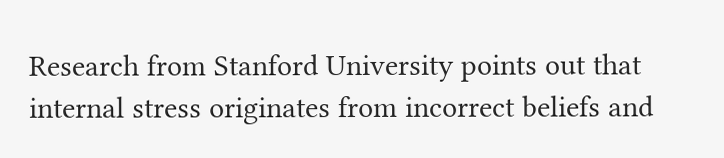Research from Stanford University points out that internal stress originates from incorrect beliefs and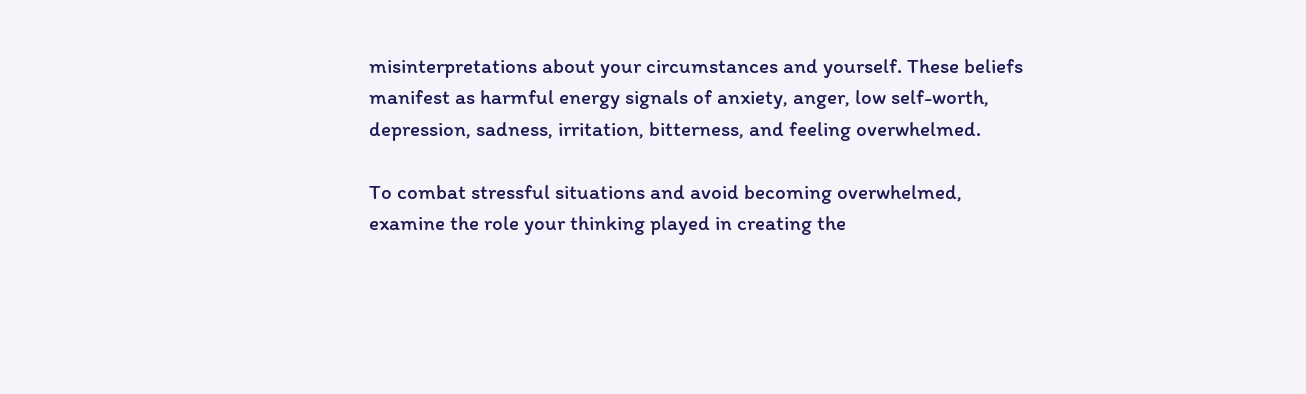misinterpretations about your circumstances and yourself. These beliefs manifest as harmful energy signals of anxiety, anger, low self-worth, depression, sadness, irritation, bitterness, and feeling overwhelmed.

To combat stressful situations and avoid becoming overwhelmed, examine the role your thinking played in creating the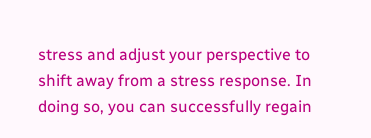stress and adjust your perspective to shift away from a stress response. In doing so, you can successfully regain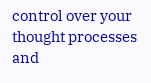control over your thought processes and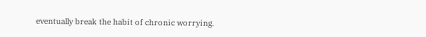eventually break the habit of chronic worrying.